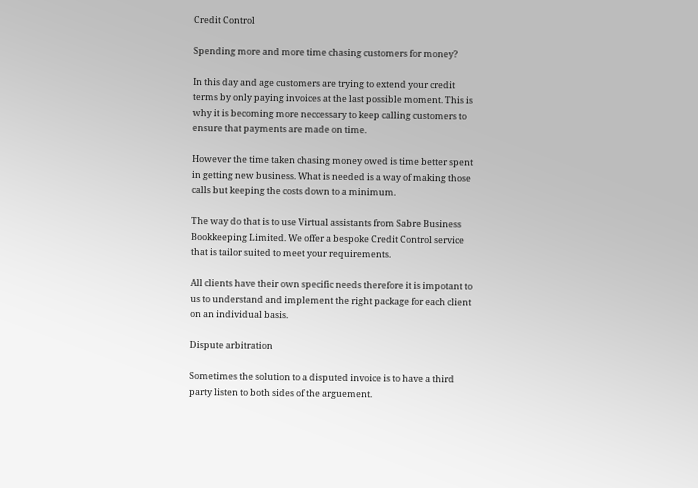Credit Control

Spending more and more time chasing customers for money?

In this day and age customers are trying to extend your credit terms by only paying invoices at the last possible moment. This is why it is becoming more neccessary to keep calling customers to ensure that payments are made on time.

However the time taken chasing money owed is time better spent in getting new business. What is needed is a way of making those calls but keeping the costs down to a minimum.

The way do that is to use Virtual assistants from Sabre Business Bookkeeping Limited. We offer a bespoke Credit Control service that is tailor suited to meet your requirements.

All clients have their own specific needs therefore it is impotant to us to understand and implement the right package for each client on an individual basis.

Dispute arbitration

Sometimes the solution to a disputed invoice is to have a third party listen to both sides of the arguement.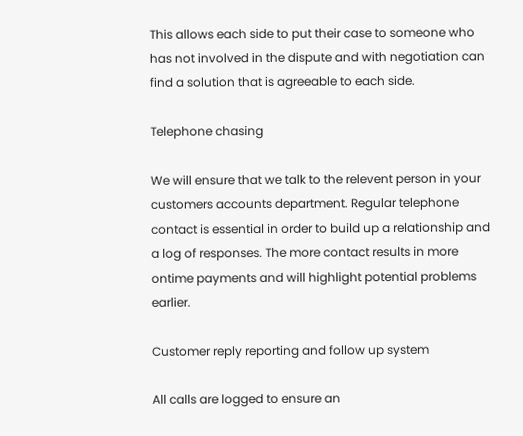This allows each side to put their case to someone who has not involved in the dispute and with negotiation can find a solution that is agreeable to each side.

Telephone chasing

We will ensure that we talk to the relevent person in your customers accounts department. Regular telephone contact is essential in order to build up a relationship and a log of responses. The more contact results in more ontime payments and will highlight potential problems earlier.

Customer reply reporting and follow up system

All calls are logged to ensure an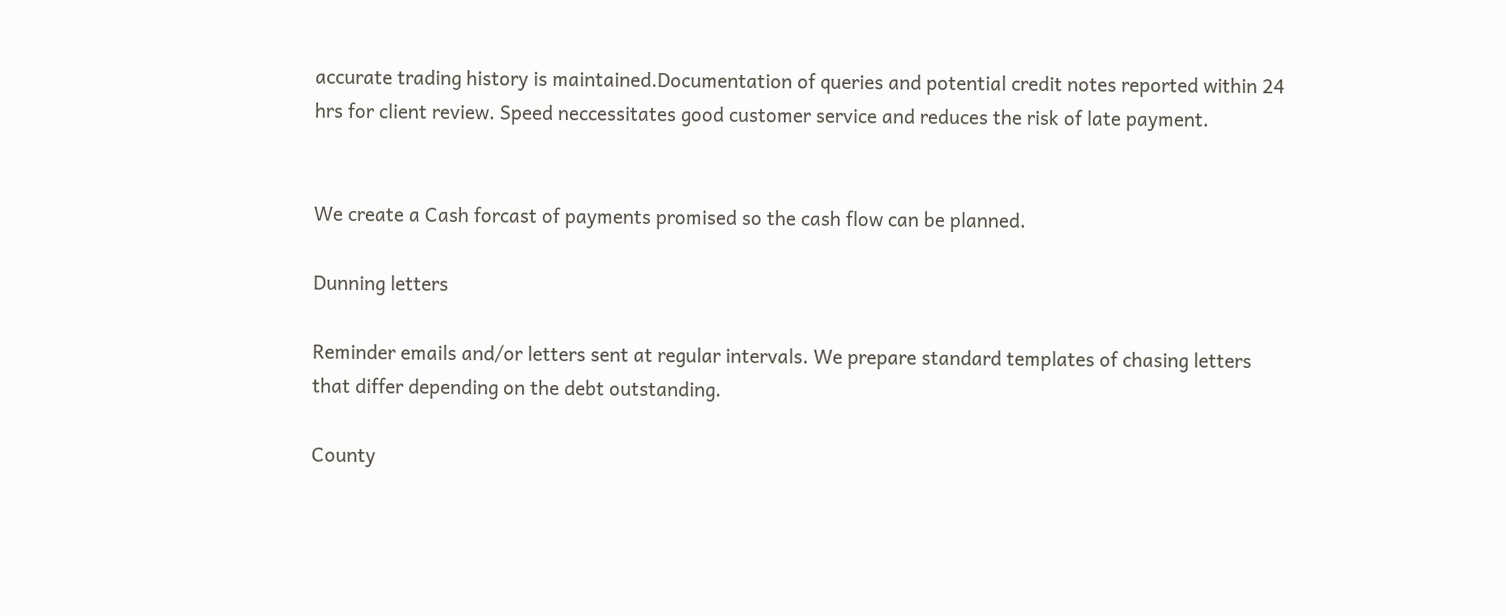accurate trading history is maintained.Documentation of queries and potential credit notes reported within 24 hrs for client review. Speed neccessitates good customer service and reduces the risk of late payment.


We create a Cash forcast of payments promised so the cash flow can be planned.

Dunning letters

Reminder emails and/or letters sent at regular intervals. We prepare standard templates of chasing letters that differ depending on the debt outstanding.

County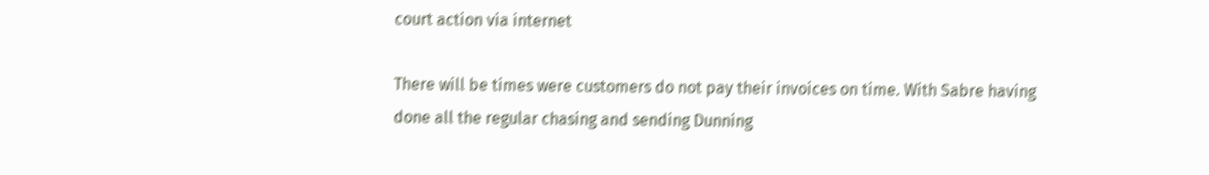court action via internet

There will be times were customers do not pay their invoices on time. With Sabre having done all the regular chasing and sending Dunning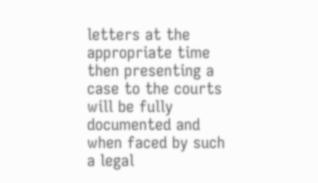letters at the appropriate time then presenting a case to the courts will be fully documented and when faced by such a legal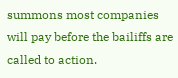summons most companies will pay before the bailiffs are called to action.